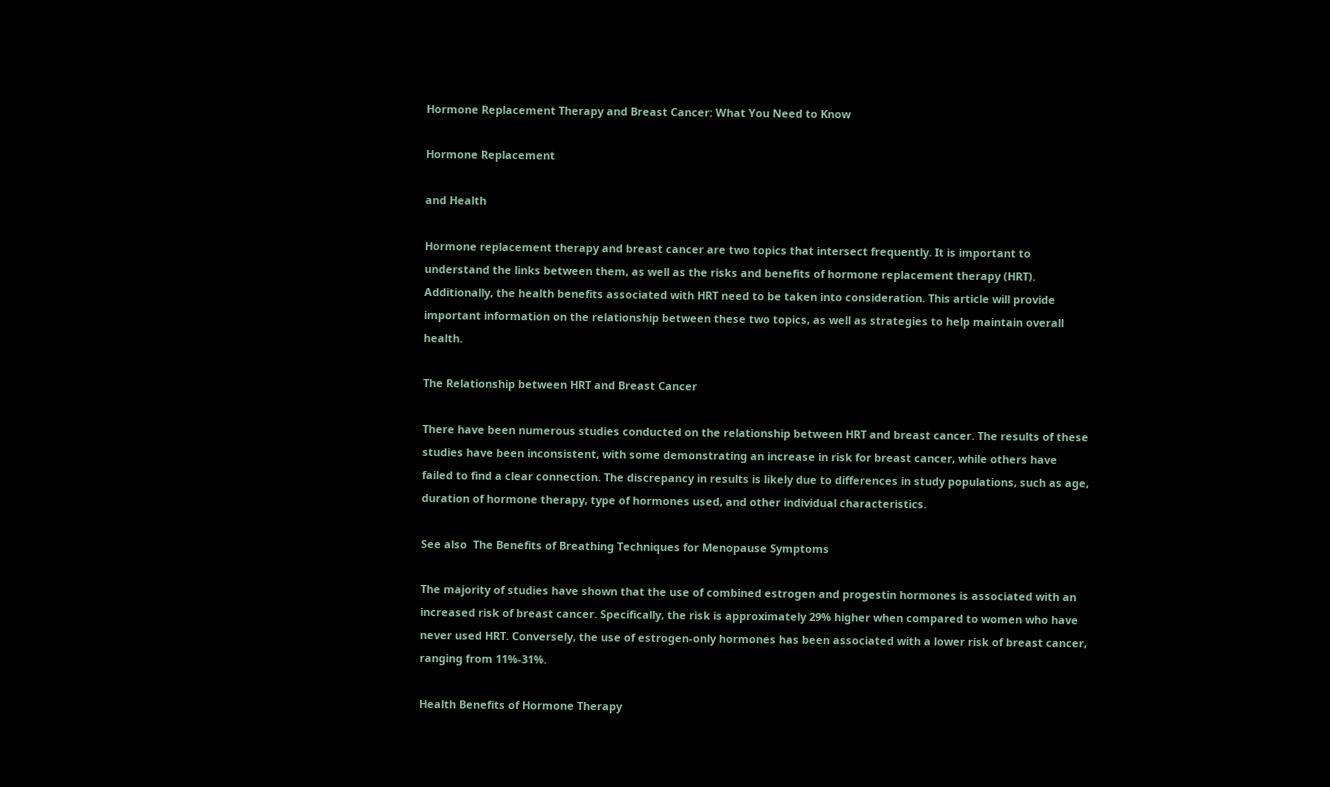Hormone Replacement Therapy and Breast Cancer: What You Need to Know

Hormone Replacement

and Health

Hormone replacement therapy and breast cancer are two topics that intersect frequently. It is important to understand the links between them, as well as the risks and benefits of hormone replacement therapy (HRT). Additionally, the health benefits associated with HRT need to be taken into consideration. This article will provide important information on the relationship between these two topics, as well as strategies to help maintain overall health.

The Relationship between HRT and Breast Cancer

There have been numerous studies conducted on the relationship between HRT and breast cancer. The results of these studies have been inconsistent, with some demonstrating an increase in risk for breast cancer, while others have failed to find a clear connection. The discrepancy in results is likely due to differences in study populations, such as age, duration of hormone therapy, type of hormones used, and other individual characteristics.

See also  The Benefits of Breathing Techniques for Menopause Symptoms

The majority of studies have shown that the use of combined estrogen and progestin hormones is associated with an increased risk of breast cancer. Specifically, the risk is approximately 29% higher when compared to women who have never used HRT. Conversely, the use of estrogen-only hormones has been associated with a lower risk of breast cancer, ranging from 11%-31%.

Health Benefits of Hormone Therapy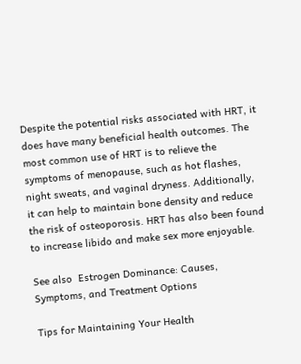Despite the potential risks associated with HRT, it does have many beneficial health outcomes. The most common use of HRT is to relieve the symptoms of menopause, such as hot flashes, night sweats, and vaginal dryness. Additionally, it can help to maintain bone density and reduce the risk of osteoporosis. HRT has also been found to increase libido and make sex more enjoyable.

See also  Estrogen Dominance: Causes, Symptoms, and Treatment Options

Tips for Maintaining Your Health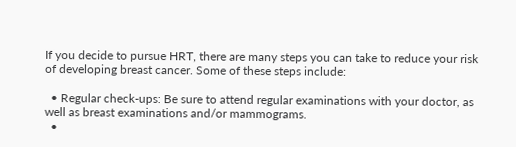If you decide to pursue HRT, there are many steps you can take to reduce your risk of developing breast cancer. Some of these steps include:

  • Regular check-ups: Be sure to attend regular examinations with your doctor, as well as breast examinations and/or mammograms.
  •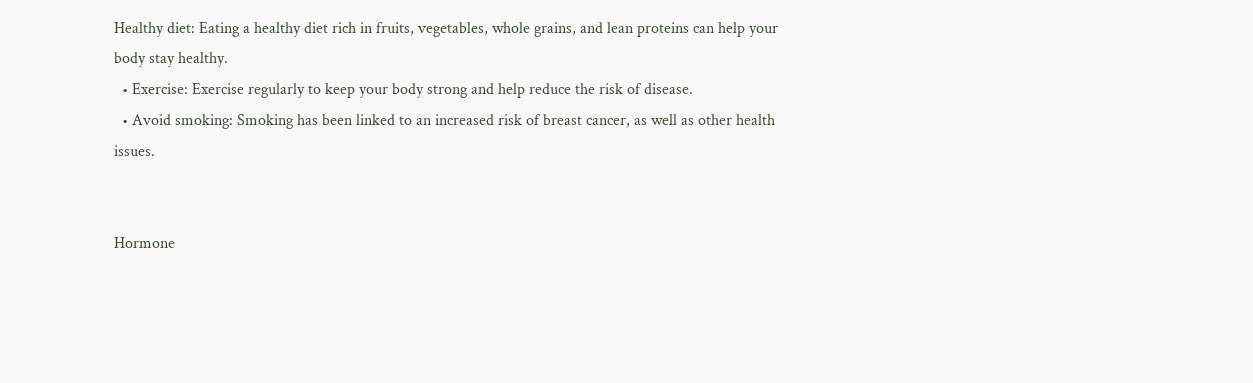Healthy diet: Eating a healthy diet rich in fruits, vegetables, whole grains, and lean proteins can help your body stay healthy.
  • Exercise: Exercise regularly to keep your body strong and help reduce the risk of disease.
  • Avoid smoking: Smoking has been linked to an increased risk of breast cancer, as well as other health issues.


Hormone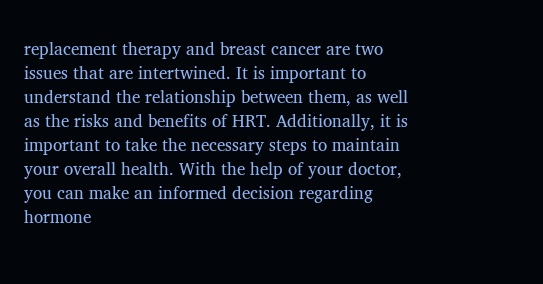replacement therapy and breast cancer are two issues that are intertwined. It is important to understand the relationship between them, as well as the risks and benefits of HRT. Additionally, it is important to take the necessary steps to maintain your overall health. With the help of your doctor, you can make an informed decision regarding hormone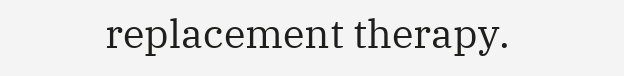replacement therapy.